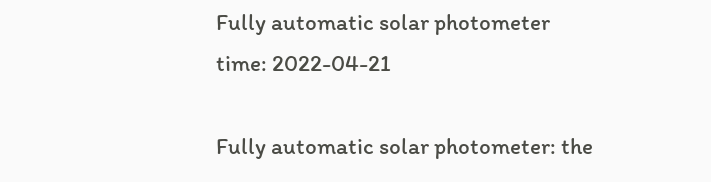Fully automatic solar photometer
time: 2022-04-21

Fully automatic solar photometer: the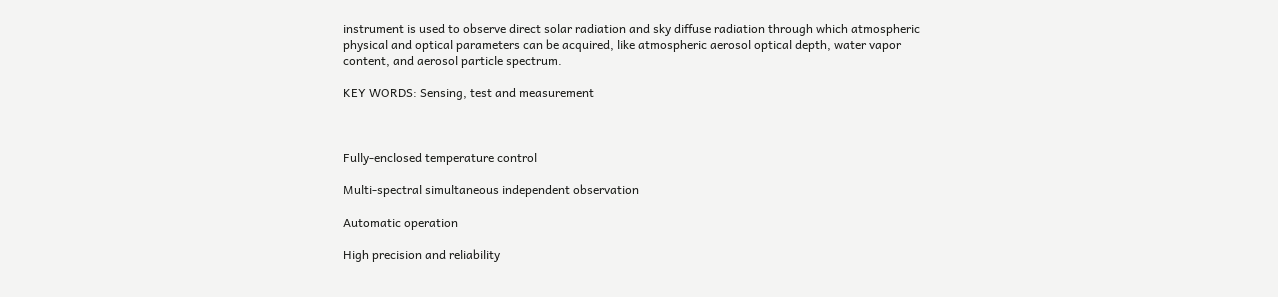instrument is used to observe direct solar radiation and sky diffuse radiation through which atmospheric physical and optical parameters can be acquired, like atmospheric aerosol optical depth, water vapor content, and aerosol particle spectrum.

KEY WORDS: Sensing, test and measurement



Fully-enclosed temperature control

Multi-spectral simultaneous independent observation

Automatic operation

High precision and reliability